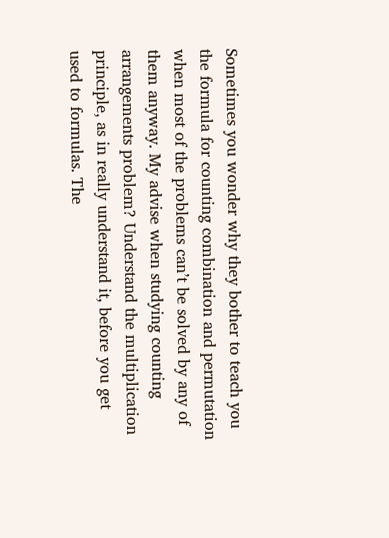Sometimes you wonder why they bother to teach you the formula for counting combination and permutation when most of the problems can’t be solved by any of them anyway. My advise when studying counting arrangements problem? Understand the multiplication principle, as in really understand it, before you get used to formulas. The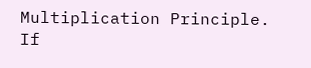Multiplication Principle. If